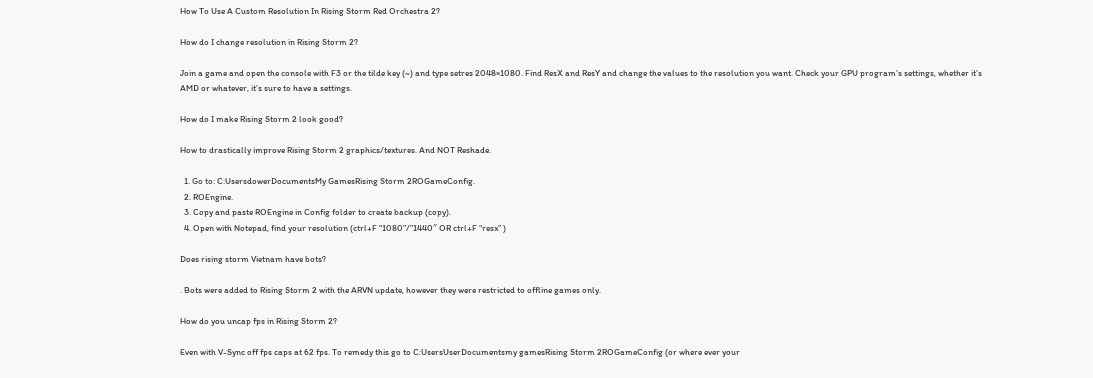How To Use A Custom Resolution In Rising Storm Red Orchestra 2?

How do I change resolution in Rising Storm 2?

Join a game and open the console with F3 or the tilde key (~) and type setres 2048×1080. Find ResX and ResY and change the values to the resolution you want. Check your GPU program’s settings, whether it’s AMD or whatever, it’s sure to have a settings.

How do I make Rising Storm 2 look good?

How to drastically improve Rising Storm 2 graphics/textures. And NOT Reshade.

  1. Go to: C:UsersdowerDocumentsMy GamesRising Storm 2ROGameConfig.
  2. ROEngine.
  3. Copy and paste ROEngine in Config folder to create backup (copy).
  4. Open with Notepad, find your resolution (ctrl+F “1080”/”1440″ OR ctrl+F “resx” )

Does rising storm Vietnam have bots?

. Bots were added to Rising Storm 2 with the ARVN update, however they were restricted to offline games only.

How do you uncap fps in Rising Storm 2?

Even with V-Sync off fps caps at 62 fps. To remedy this go to C:UsersUserDocumentsmy gamesRising Storm 2ROGameConfig (or where ever your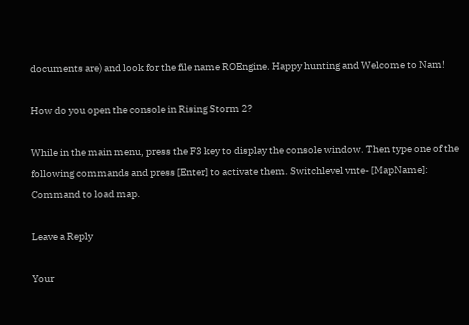documents are) and look for the file name ROEngine. Happy hunting and Welcome to Nam!

How do you open the console in Rising Storm 2?

While in the main menu, press the F3 key to display the console window. Then type one of the following commands and press [Enter] to activate them. Switchlevel vnte- [MapName]: Command to load map.

Leave a Reply

Your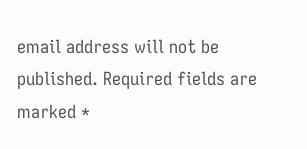email address will not be published. Required fields are marked *